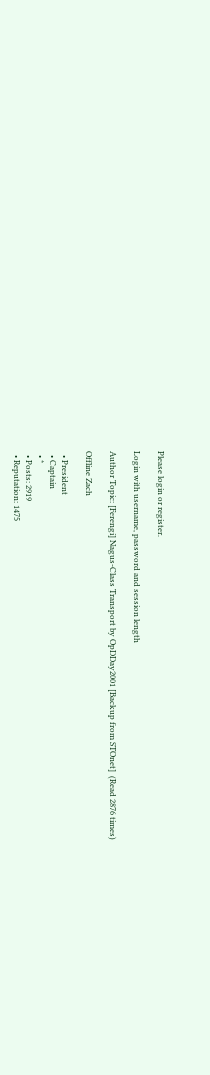Please login or register.

Login with username, password and session length

Author Topic: [Ferengi] Nagus-Class Transport by OpDDay2001 [Backup from STOnet]  (Read 2876 times)

Offline Zach

  • President
  • Captain
  • *
  • Posts: 2919
  • Reputation: 1475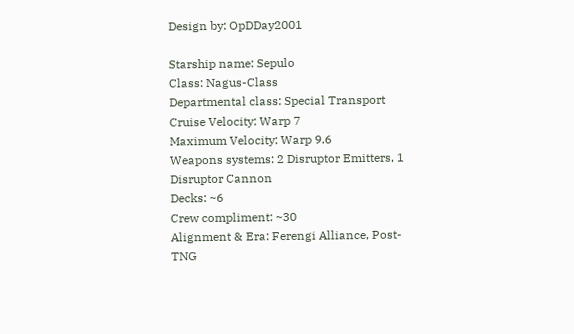Design by: OpDDay2001

Starship name: Sepulo
Class: Nagus-Class
Departmental class: Special Transport
Cruise Velocity: Warp 7
Maximum Velocity: Warp 9.6
Weapons systems: 2 Disruptor Emitters, 1 Disruptor Cannon
Decks: ~6
Crew compliment: ~30
Alignment & Era: Ferengi Alliance, Post-TNG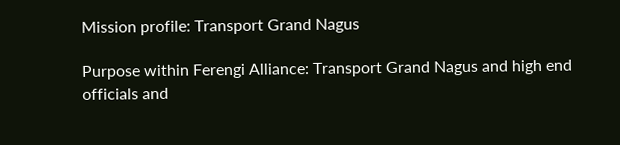Mission profile: Transport Grand Nagus

Purpose within Ferengi Alliance: Transport Grand Nagus and high end officials and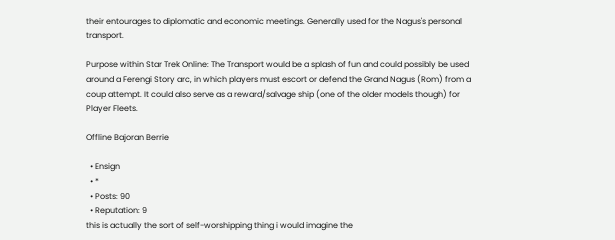their entourages to diplomatic and economic meetings. Generally used for the Nagus's personal transport.

Purpose within Star Trek Online: The Transport would be a splash of fun and could possibly be used around a Ferengi Story arc, in which players must escort or defend the Grand Nagus (Rom) from a coup attempt. It could also serve as a reward/salvage ship (one of the older models though) for Player Fleets.

Offline Bajoran Berrie

  • Ensign
  • *
  • Posts: 90
  • Reputation: 9
this is actually the sort of self-worshipping thing i would imagine the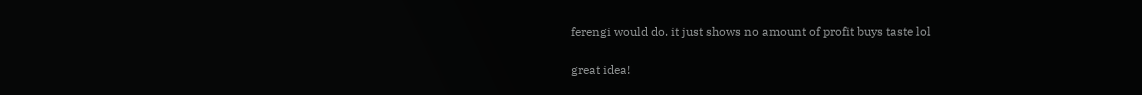ferengi would do. it just shows no amount of profit buys taste lol

great idea!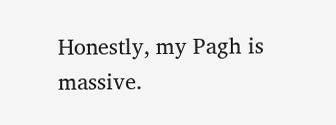Honestly, my Pagh is massive.